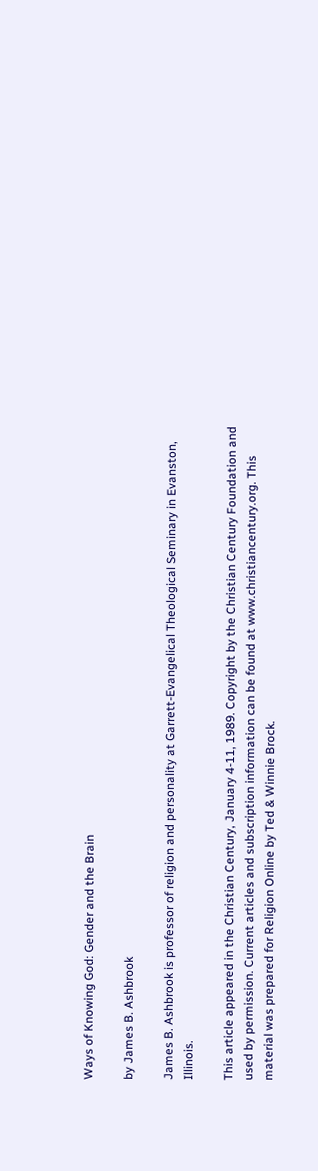Ways of Knowing God: Gender and the Brain

by James B. Ashbrook

James B. Ashbrook is professor of religion and personality at Garrett-Evangelical Theological Seminary in Evanston, Illinois.

This article appeared in the Christian Century, January 4-11, 1989. Copyright by the Christian Century Foundation and used by permission. Current articles and subscription information can be found at www.christiancentury.org. This material was prepared for Religion Online by Ted & Winnie Brock.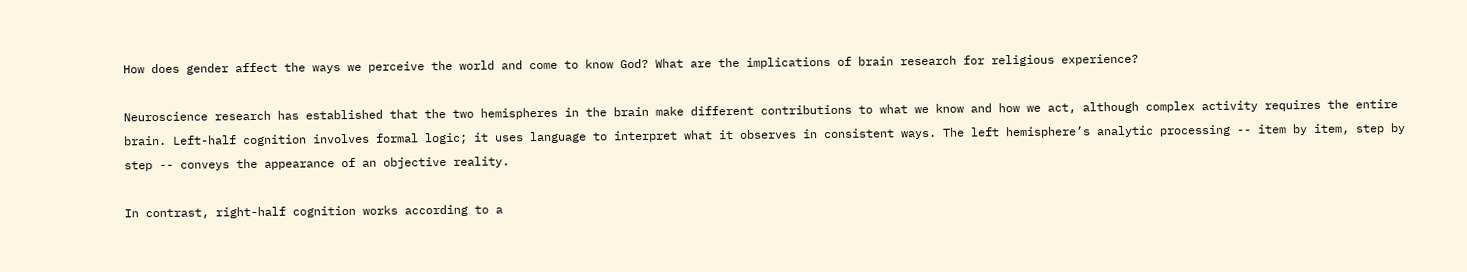How does gender affect the ways we perceive the world and come to know God? What are the implications of brain research for religious experience?

Neuroscience research has established that the two hemispheres in the brain make different contributions to what we know and how we act, although complex activity requires the entire brain. Left-half cognition involves formal logic; it uses language to interpret what it observes in consistent ways. The left hemisphere’s analytic processing -- item by item, step by step -- conveys the appearance of an objective reality.

In contrast, right-half cognition works according to a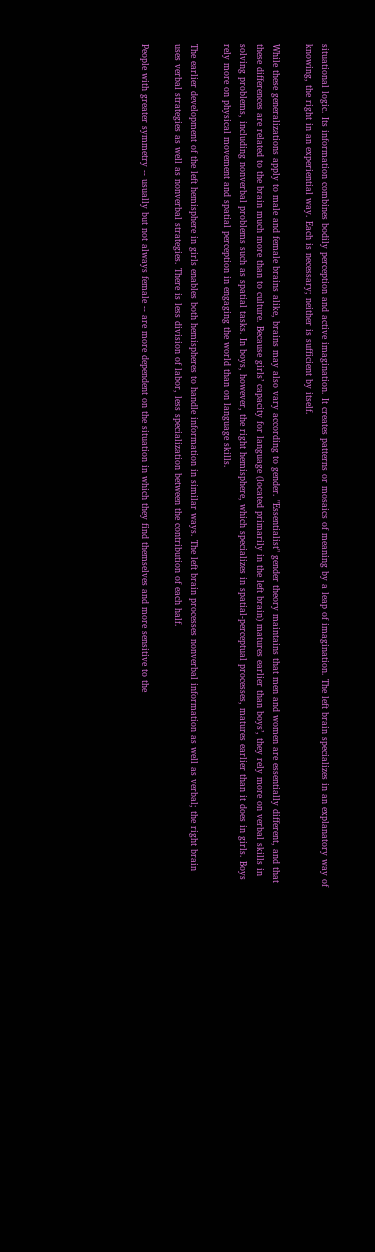situational logic. Its information combines bodily perception and active imagination. It creates patterns or mosaics of meaning by a leap of imagination. The left brain specializes in an explanatory way of knowing, the right in an experiential way. Each is necessary; neither is sufficient by itself.

While these generalizations apply to male and female brains alike, brains may also vary according to gender. "Essentialist" gender theory maintains that men and women are essentially different, and that these differences are related to the brain much more than to culture. Because girls’ capacity for language (located primarily in the left brain) matures earlier than boys’, they rely more on verbal skills in solving problems, including nonverbal problems such as spatial tasks. In boys, however, the right hemisphere, which specializes in spatial-perceptual processes, matures earlier than it does in girls. Boys rely more on physical movement and spatial perception in engaging the world than on language skills.

The earlier development of the left hemisphere in girls enables both hemispheres to handle information in similar ways. The left brain processes nonverbal information as well as verbal; the right brain uses verbal strategies as well as nonverbal strategies. There is less division of labor, less specialization between the contribution of each half.

People with greater symmetry -- usually but not always female -- are more dependent on the situation in which they find themselves and more sensitive to the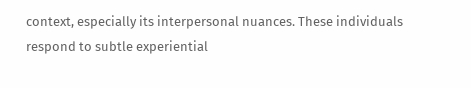context, especially its interpersonal nuances. These individuals respond to subtle experiential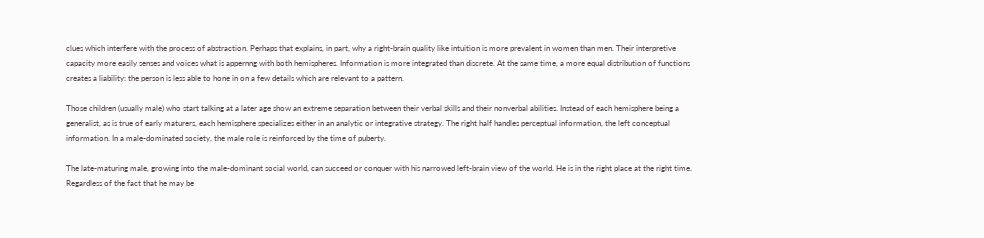clues which interfere with the process of abstraction. Perhaps that explains, in part, why a right-brain quality like intuition is more prevalent in women than men. Their interpretive capacity more easily senses and voices what is appernng with both hemispheres. Information is more integrated than discrete. At the same time, a more equal distribution of functions creates a liability: the person is less able to hone in on a few details which are relevant to a pattern.

Those children (usually male) who start talking at a later age show an extreme separation between their verbal skills and their nonverbal abilities. Instead of each hemisphere being a generalist, as is true of early maturers, each hemisphere specializes either in an analytic or integrative strategy. The right half handles perceptual information, the left conceptual information. In a male-dominated society, the male role is reinforced by the time of puberty.

The late-maturing male, growing into the male-dominant social world, can succeed or conquer with his narrowed left-brain view of the world. He is in the right place at the right time. Regardless of the fact that he may be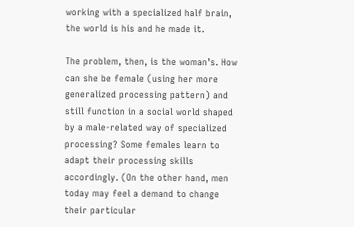working with a specialized half brain, the world is his and he made it.

The problem, then, is the woman’s. How can she be female (using her more generalized processing pattern) and still function in a social world shaped by a male-related way of specialized processing? Some females learn to adapt their processing skills accordingly. (On the other hand, men today may feel a demand to change their particular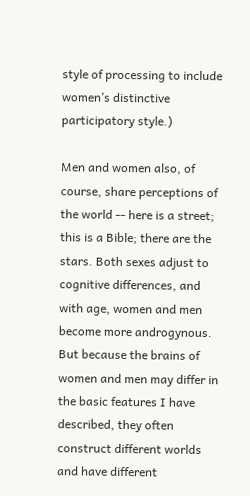style of processing to include women’s distinctive participatory style.)

Men and women also, of course, share perceptions of the world -- here is a street; this is a Bible; there are the stars. Both sexes adjust to cognitive differences, and with age, women and men become more androgynous. But because the brains of women and men may differ in the basic features I have described, they often construct different worlds and have different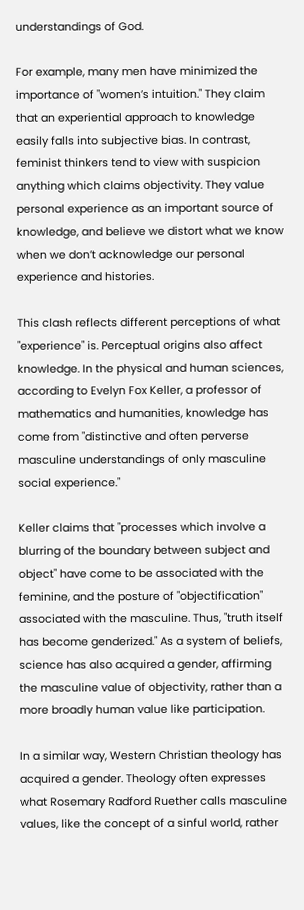understandings of God.

For example, many men have minimized the importance of "women’s intuition." They claim that an experiential approach to knowledge easily falls into subjective bias. In contrast, feminist thinkers tend to view with suspicion anything which claims objectivity. They value personal experience as an important source of knowledge, and believe we distort what we know when we don’t acknowledge our personal experience and histories.

This clash reflects different perceptions of what "experience" is. Perceptual origins also affect knowledge. In the physical and human sciences, according to Evelyn Fox Keller, a professor of mathematics and humanities, knowledge has come from "distinctive and often perverse masculine understandings of only masculine social experience."

Keller claims that "processes which involve a blurring of the boundary between subject and object" have come to be associated with the feminine, and the posture of "objectification" associated with the masculine. Thus, "truth itself has become genderized." As a system of beliefs, science has also acquired a gender, affirming the masculine value of objectivity, rather than a more broadly human value like participation.

In a similar way, Western Christian theology has acquired a gender. Theology often expresses what Rosemary Radford Ruether calls masculine values, like the concept of a sinful world, rather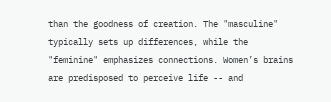than the goodness of creation. The "masculine" typically sets up differences, while the "feminine" emphasizes connections. Women’s brains are predisposed to perceive life -- and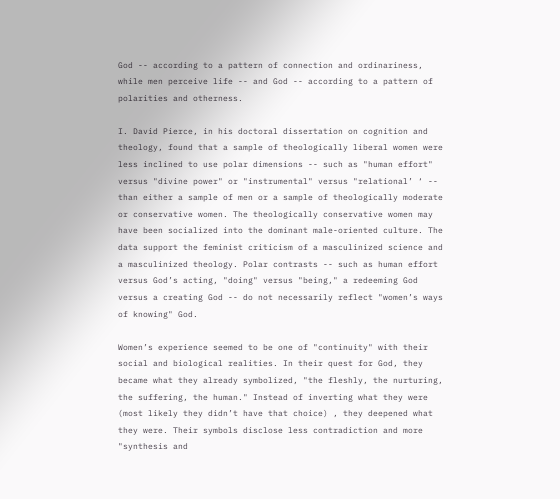God -- according to a pattern of connection and ordinariness, while men perceive life -- and God -- according to a pattern of polarities and otherness.

I. David Pierce, in his doctoral dissertation on cognition and theology, found that a sample of theologically liberal women were less inclined to use polar dimensions -- such as "human effort" versus "divine power" or "instrumental" versus "relational’ ‘ -- than either a sample of men or a sample of theologically moderate or conservative women. The theologically conservative women may have been socialized into the dominant male-oriented culture. The data support the feminist criticism of a masculinized science and a masculinized theology. Polar contrasts -- such as human effort versus God’s acting, "doing" versus "being," a redeeming God versus a creating God -- do not necessarily reflect "women’s ways of knowing" God.

Women’s experience seemed to be one of "continuity" with their social and biological realities. In their quest for God, they became what they already symbolized, "the fleshly, the nurturing, the suffering, the human." Instead of inverting what they were (most likely they didn’t have that choice) , they deepened what they were. Their symbols disclose less contradiction and more "synthesis and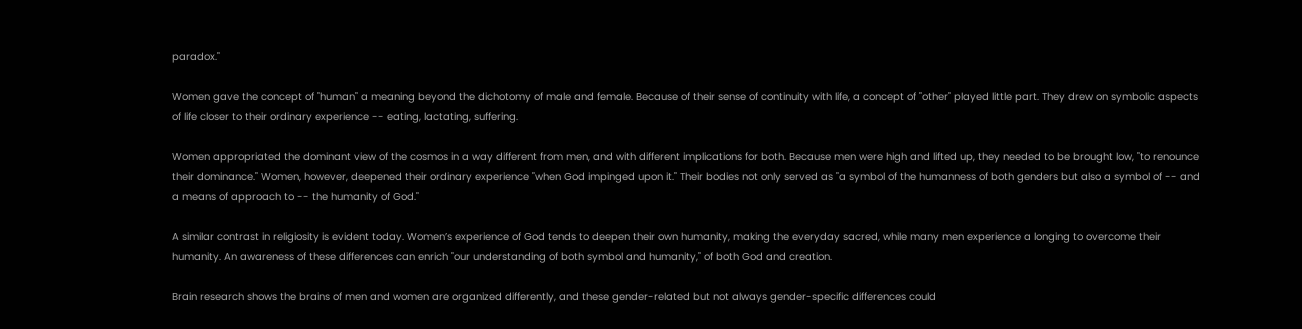paradox."

Women gave the concept of "human" a meaning beyond the dichotomy of male and female. Because of their sense of continuity with life, a concept of "other" played little part. They drew on symbolic aspects of life closer to their ordinary experience -- eating, lactating, suffering.

Women appropriated the dominant view of the cosmos in a way different from men, and with different implications for both. Because men were high and lifted up, they needed to be brought low, "to renounce their dominance." Women, however, deepened their ordinary experience "when God impinged upon it." Their bodies not only served as "a symbol of the humanness of both genders but also a symbol of -- and a means of approach to -- the humanity of God."

A similar contrast in religiosity is evident today. Women’s experience of God tends to deepen their own humanity, making the everyday sacred, while many men experience a longing to overcome their humanity. An awareness of these differences can enrich "our understanding of both symbol and humanity," of both God and creation.

Brain research shows the brains of men and women are organized differently, and these gender-related but not always gender-specific differences could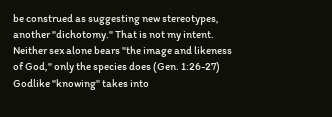be construed as suggesting new stereotypes, another "dichotomy." That is not my intent. Neither sex alone bears "the image and likeness of God," only the species does (Gen. 1:26-27) Godlike "knowing" takes into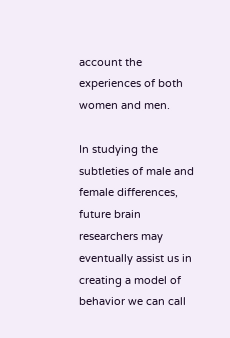account the experiences of both women and men.

In studying the subtleties of male and female differences, future brain researchers may eventually assist us in creating a model of behavior we can call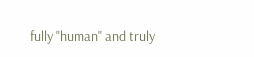fully "human" and truly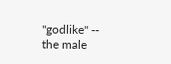"godlike" -- the male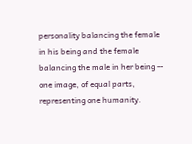personality balancing the female in his being and the female balancing the male in her being -- one image, of equal parts, representing one humanity.